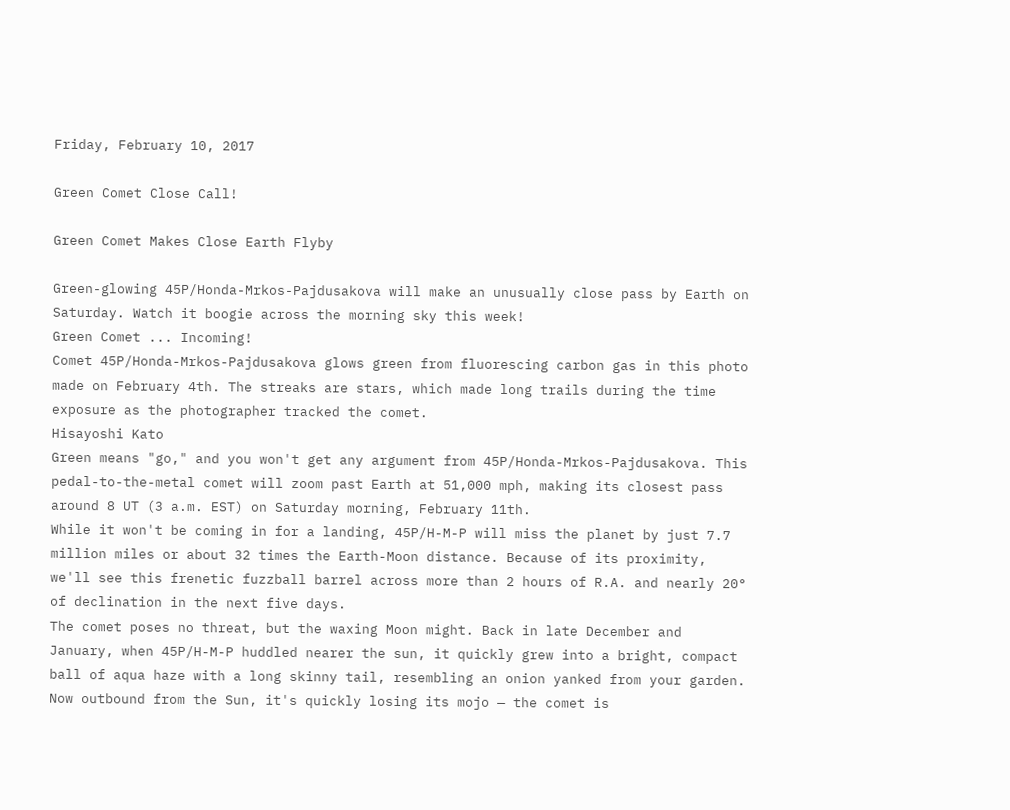Friday, February 10, 2017

Green Comet Close Call!

Green Comet Makes Close Earth Flyby

Green-glowing 45P/Honda-Mrkos-Pajdusakova will make an unusually close pass by Earth on Saturday. Watch it boogie across the morning sky this week!
Green Comet ... Incoming!
Comet 45P/Honda-Mrkos-Pajdusakova glows green from fluorescing carbon gas in this photo made on February 4th. The streaks are stars, which made long trails during the time exposure as the photographer tracked the comet.
Hisayoshi Kato
Green means "go," and you won't get any argument from 45P/Honda-Mrkos-Pajdusakova. This pedal-to-the-metal comet will zoom past Earth at 51,000 mph, making its closest pass around 8 UT (3 a.m. EST) on Saturday morning, February 11th.
While it won't be coming in for a landing, 45P/H-M-P will miss the planet by just 7.7 million miles or about 32 times the Earth-Moon distance. Because of its proximity, we'll see this frenetic fuzzball barrel across more than 2 hours of R.A. and nearly 20° of declination in the next five days.
The comet poses no threat, but the waxing Moon might. Back in late December and January, when 45P/H-M-P huddled nearer the sun, it quickly grew into a bright, compact ball of aqua haze with a long skinny tail, resembling an onion yanked from your garden. Now outbound from the Sun, it's quickly losing its mojo — the comet is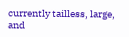currently tailless, large, and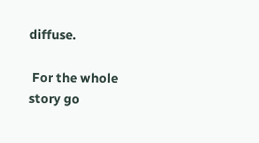diffuse.

 For the whole story go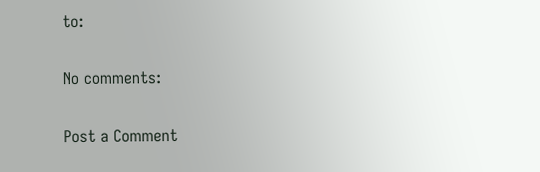to:

No comments:

Post a Comment